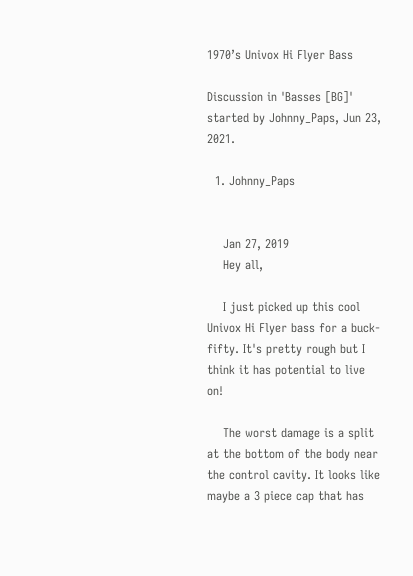1970’s Univox Hi Flyer Bass

Discussion in 'Basses [BG]' started by Johnny_Paps, Jun 23, 2021.

  1. Johnny_Paps


    Jan 27, 2019
    Hey all,

    I just picked up this cool Univox Hi Flyer bass for a buck-fifty. It's pretty rough but I think it has potential to live on!

    The worst damage is a split at the bottom of the body near the control cavity. It looks like maybe a 3 piece cap that has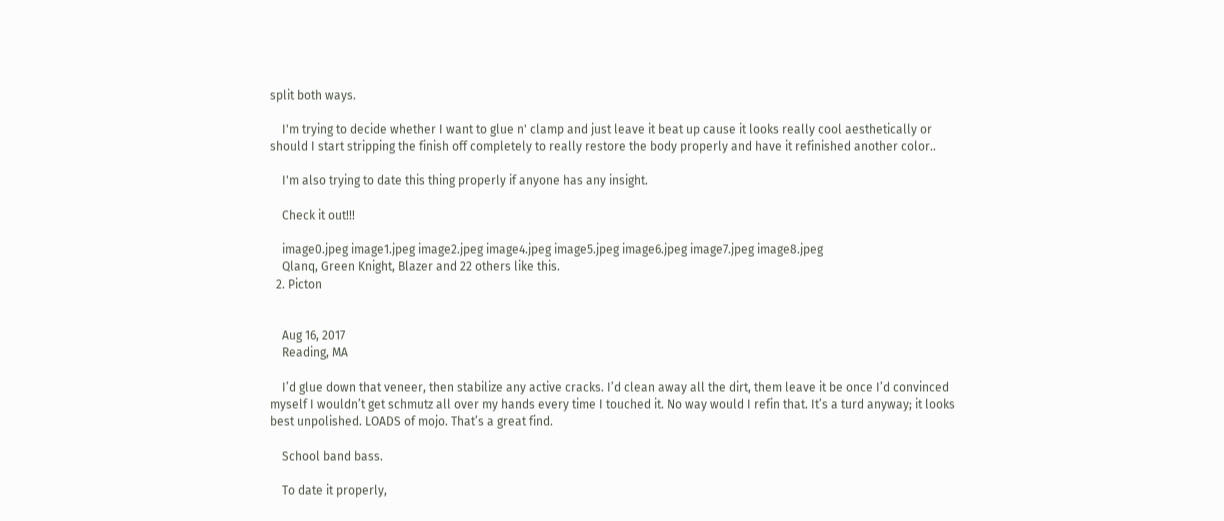split both ways.

    I'm trying to decide whether I want to glue n' clamp and just leave it beat up cause it looks really cool aesthetically or should I start stripping the finish off completely to really restore the body properly and have it refinished another color..

    I'm also trying to date this thing properly if anyone has any insight.

    Check it out!!!

    image0.jpeg image1.jpeg image2.jpeg image4.jpeg image5.jpeg image6.jpeg image7.jpeg image8.jpeg
    Qlanq, Green Knight, Blazer and 22 others like this.
  2. Picton


    Aug 16, 2017
    Reading, MA

    I’d glue down that veneer, then stabilize any active cracks. I’d clean away all the dirt, them leave it be once I’d convinced myself I wouldn’t get schmutz all over my hands every time I touched it. No way would I refin that. It’s a turd anyway; it looks best unpolished. LOADS of mojo. That’s a great find.

    School band bass.

    To date it properly,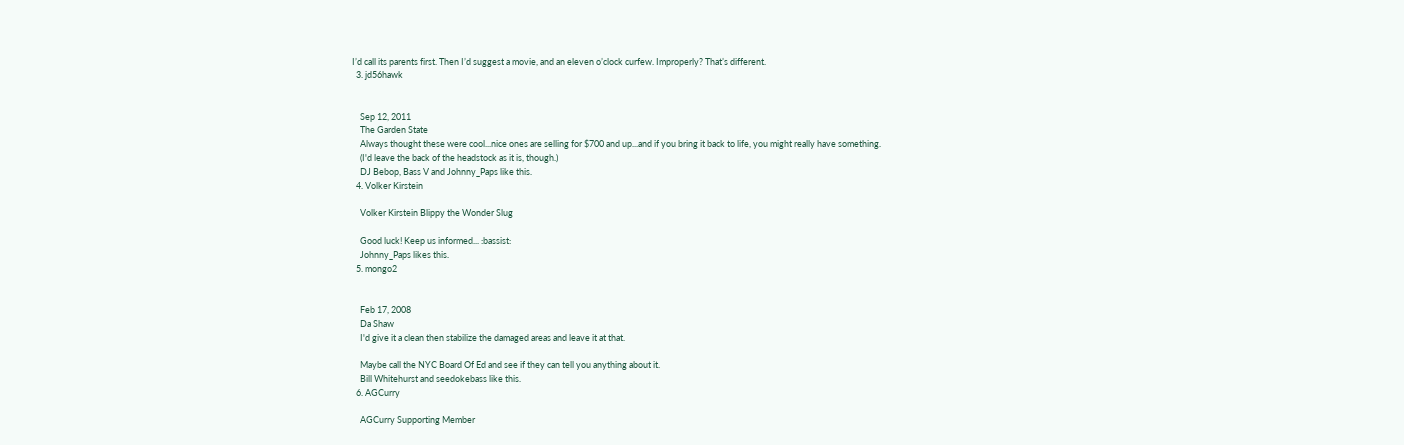I’d call its parents first. Then I’d suggest a movie, and an eleven o’clock curfew. Improperly? That’s different.
  3. jd56hawk


    Sep 12, 2011
    The Garden State
    Always thought these were cool...nice ones are selling for $700 and up...and if you bring it back to life, you might really have something.
    (I'd leave the back of the headstock as it is, though.)
    DJ Bebop, Bass V and Johnny_Paps like this.
  4. Volker Kirstein

    Volker Kirstein Blippy the Wonder Slug

    Good luck! Keep us informed... :bassist:
    Johnny_Paps likes this.
  5. mongo2


    Feb 17, 2008
    Da Shaw
    I'd give it a clean then stabilize the damaged areas and leave it at that.

    Maybe call the NYC Board Of Ed and see if they can tell you anything about it.
    Bill Whitehurst and seedokebass like this.
  6. AGCurry

    AGCurry Supporting Member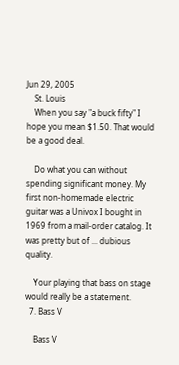Jun 29, 2005
    St. Louis
    When you say "a buck fifty" I hope you mean $1.50. That would be a good deal.

    Do what you can without spending significant money. My first non-homemade electric guitar was a Univox I bought in 1969 from a mail-order catalog. It was pretty but of ... dubious quality.

    Your playing that bass on stage would really be a statement.
  7. Bass V

    Bass V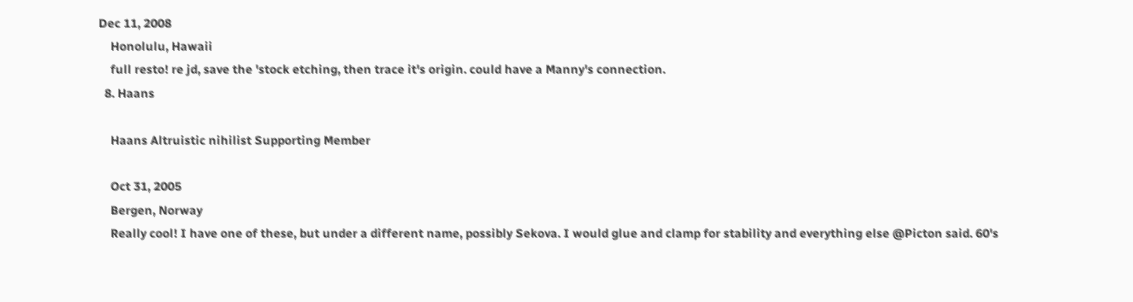Dec 11, 2008
    Honolulu, Hawaii
    full resto! re jd, save the 'stock etching, then trace it's origin. could have a Manny's connection.
  8. Haans

    Haans Altruistic nihilist Supporting Member

    Oct 31, 2005
    Bergen, Norway
    Really cool! I have one of these, but under a different name, possibly Sekova. I would glue and clamp for stability and everything else @Picton said. 60's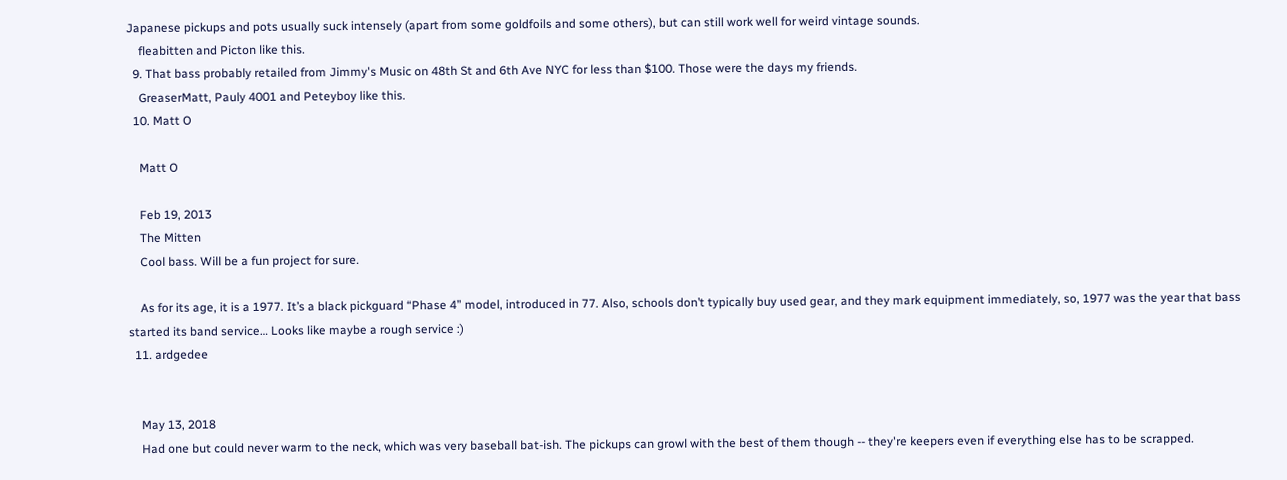Japanese pickups and pots usually suck intensely (apart from some goldfoils and some others), but can still work well for weird vintage sounds.
    fleabitten and Picton like this.
  9. That bass probably retailed from Jimmy's Music on 48th St and 6th Ave NYC for less than $100. Those were the days my friends.
    GreaserMatt, Pauly 4001 and Peteyboy like this.
  10. Matt O

    Matt O

    Feb 19, 2013
    The Mitten
    Cool bass. Will be a fun project for sure.

    As for its age, it is a 1977. It’s a black pickguard “Phase 4” model, introduced in 77. Also, schools don’t typically buy used gear, and they mark equipment immediately, so, 1977 was the year that bass started its band service… Looks like maybe a rough service :)
  11. ardgedee


    May 13, 2018
    Had one but could never warm to the neck, which was very baseball bat-ish. The pickups can growl with the best of them though -- they're keepers even if everything else has to be scrapped.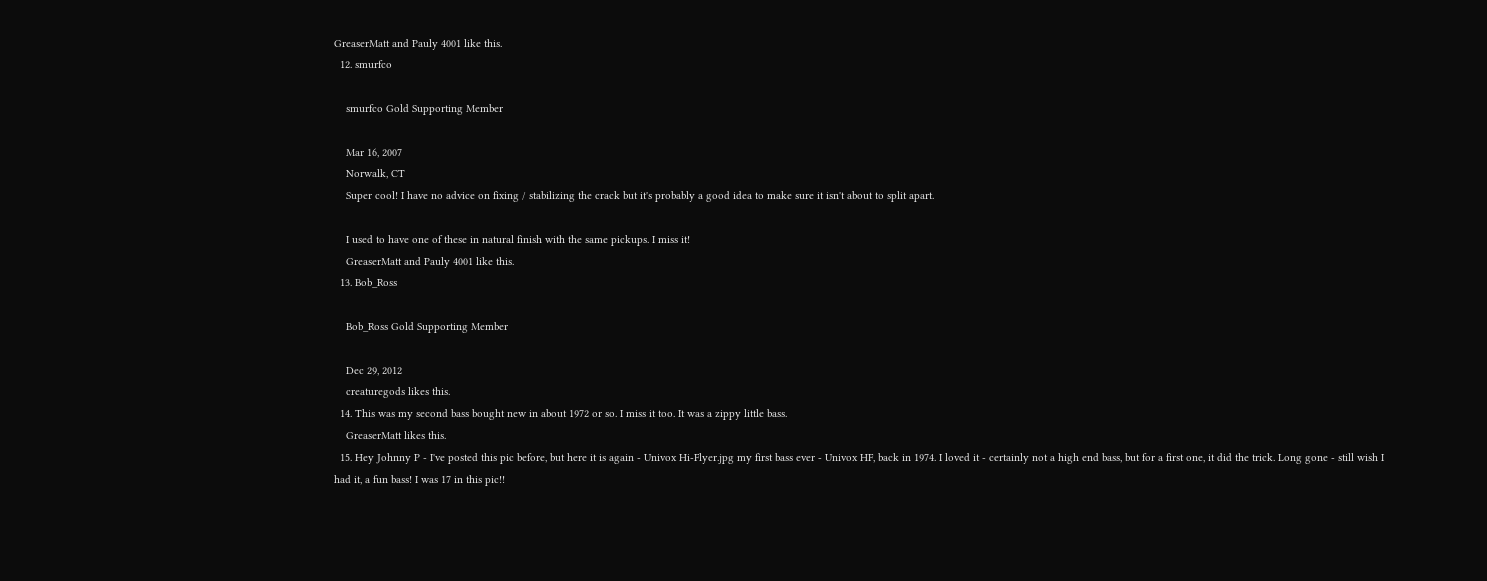GreaserMatt and Pauly 4001 like this.
  12. smurfco

    smurfco Gold Supporting Member

    Mar 16, 2007
    Norwalk, CT
    Super cool! I have no advice on fixing / stabilizing the crack but it's probably a good idea to make sure it isn't about to split apart.

    I used to have one of these in natural finish with the same pickups. I miss it!
    GreaserMatt and Pauly 4001 like this.
  13. Bob_Ross

    Bob_Ross Gold Supporting Member

    Dec 29, 2012
    creaturegods likes this.
  14. This was my second bass bought new in about 1972 or so. I miss it too. It was a zippy little bass.
    GreaserMatt likes this.
  15. Hey Johnny P - I've posted this pic before, but here it is again - Univox Hi-Flyer.jpg my first bass ever - Univox HF, back in 1974. I loved it - certainly not a high end bass, but for a first one, it did the trick. Long gone - still wish I had it, a fun bass! I was 17 in this pic!!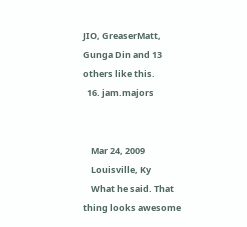JIO, GreaserMatt, Gunga Din and 13 others like this.
  16. jam.majors


    Mar 24, 2009
    Louisville, Ky
    What he said. That thing looks awesome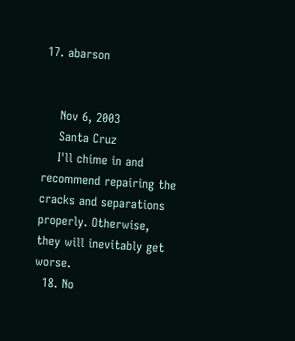17. abarson


    Nov 6, 2003
    Santa Cruz
    I'll chime in and recommend repairing the cracks and separations properly. Otherwise, they will inevitably get worse.
  18. No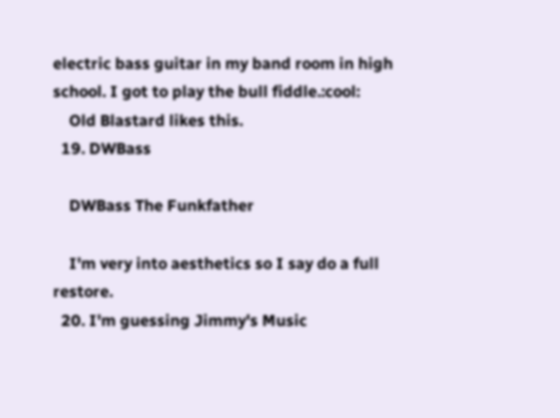electric bass guitar in my band room in high school. I got to play the bull fiddle.:cool:
    Old Blastard likes this.
  19. DWBass

    DWBass The Funkfather

    I'm very into aesthetics so I say do a full restore.
  20. I'm guessing Jimmy's Music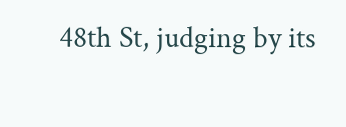48th St, judging by its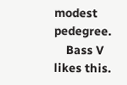modest pedegree.
    Bass V likes this.